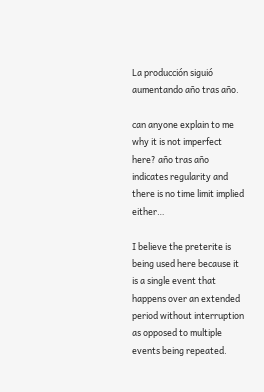La producción siguió aumentando año tras año.

can anyone explain to me why it is not imperfect here? año tras año indicates regularity and there is no time limit implied either…

I believe the preterite is being used here because it is a single event that happens over an extended period without interruption as opposed to multiple events being repeated.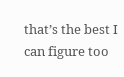that’s the best I can figure too